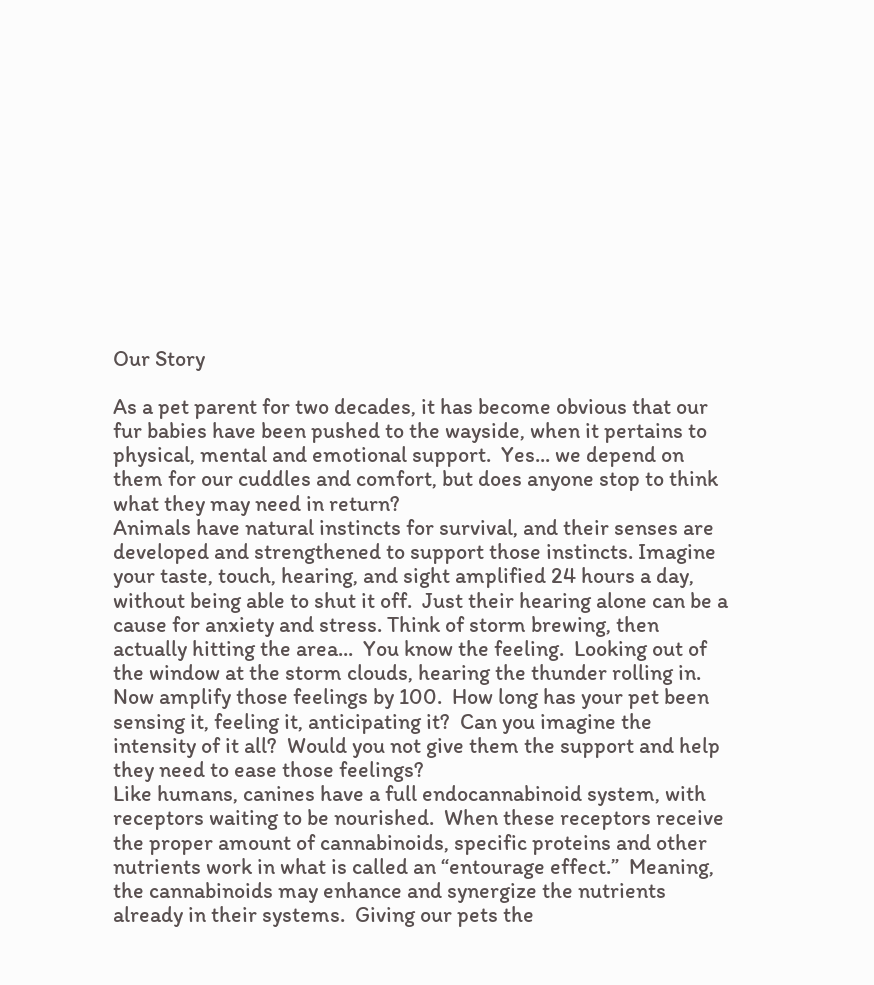Our Story

As a pet parent for two decades, it has become obvious that our fur babies have been pushed to the wayside, when it pertains to physical, mental and emotional support.  Yes... we depend on them for our cuddles and comfort, but does anyone stop to think what they may need in return?
Animals have natural instincts for survival, and their senses are developed and strengthened to support those instincts. Imagine your taste, touch, hearing, and sight amplified 24 hours a day, without being able to shut it off.  Just their hearing alone can be a cause for anxiety and stress. Think of storm brewing, then actually hitting the area...  You know the feeling.  Looking out of the window at the storm clouds, hearing the thunder rolling in.  Now amplify those feelings by 100.  How long has your pet been sensing it, feeling it, anticipating it?  Can you imagine the intensity of it all?  Would you not give them the support and help they need to ease those feelings?
Like humans, canines have a full endocannabinoid system, with receptors waiting to be nourished.  When these receptors receive the proper amount of cannabinoids, specific proteins and other nutrients work in what is called an “entourage effect.”  Meaning, the cannabinoids may enhance and synergize the nutrients already in their systems.  Giving our pets the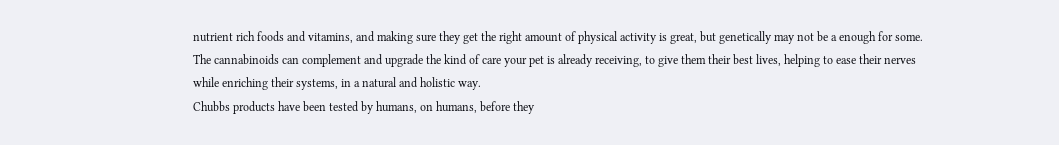nutrient rich foods and vitamins, and making sure they get the right amount of physical activity is great, but genetically may not be a enough for some.  The cannabinoids can complement and upgrade the kind of care your pet is already receiving, to give them their best lives, helping to ease their nerves while enriching their systems, in a natural and holistic way.
Chubbs products have been tested by humans, on humans, before they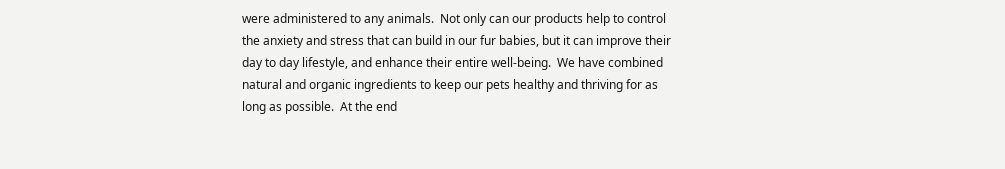were administered to any animals.  Not only can our products help to control the anxiety and stress that can build in our fur babies, but it can improve their day to day lifestyle, and enhance their entire well-being.  We have combined natural and organic ingredients to keep our pets healthy and thriving for as long as possible.  At the end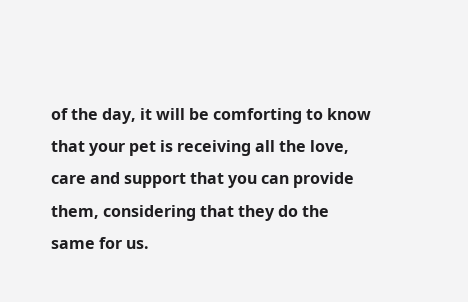of the day, it will be comforting to know that your pet is receiving all the love, care and support that you can provide them, considering that they do the same for us.